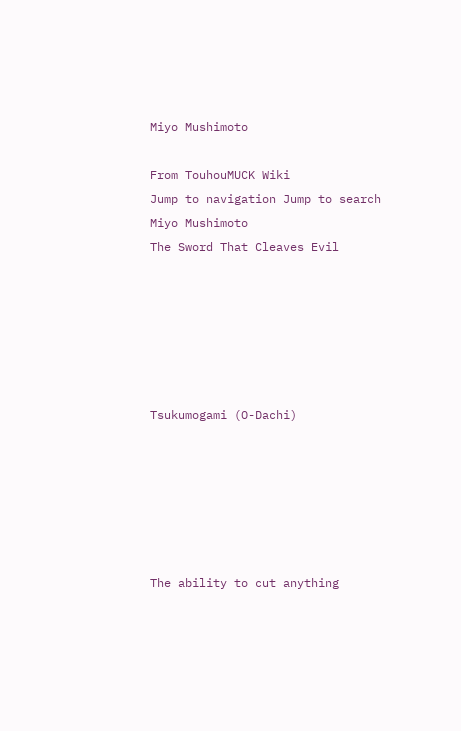Miyo Mushimoto

From TouhouMUCK Wiki
Jump to navigation Jump to search
Miyo Mushimoto
The Sword That Cleaves Evil






Tsukumogami (O-Dachi)






The ability to cut anything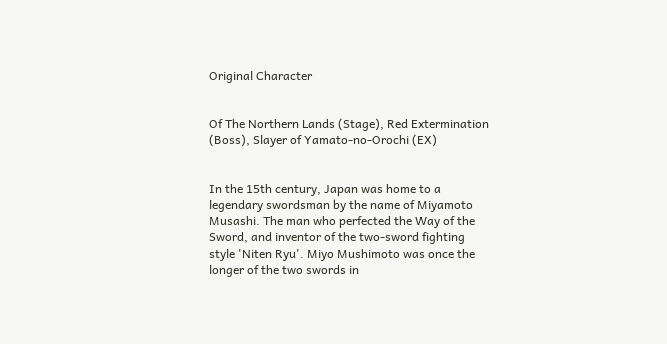Original Character


Of The Northern Lands (Stage), Red Extermination (Boss), Slayer of Yamato-no-Orochi (EX)


In the 15th century, Japan was home to a legendary swordsman by the name of Miyamoto Musashi. The man who perfected the Way of the Sword, and inventor of the two-sword fighting style 'Niten Ryu'. Miyo Mushimoto was once the longer of the two swords in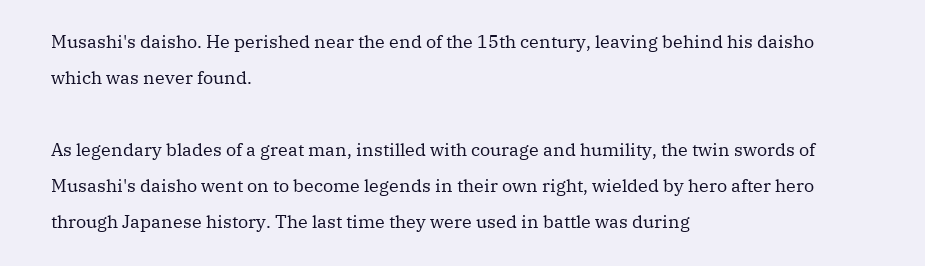Musashi's daisho. He perished near the end of the 15th century, leaving behind his daisho which was never found.

As legendary blades of a great man, instilled with courage and humility, the twin swords of Musashi's daisho went on to become legends in their own right, wielded by hero after hero through Japanese history. The last time they were used in battle was during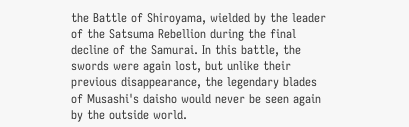the Battle of Shiroyama, wielded by the leader of the Satsuma Rebellion during the final decline of the Samurai. In this battle, the swords were again lost, but unlike their previous disappearance, the legendary blades of Musashi's daisho would never be seen again by the outside world.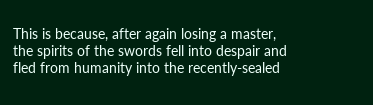This is because, after again losing a master, the spirits of the swords fell into despair and fled from humanity into the recently-sealed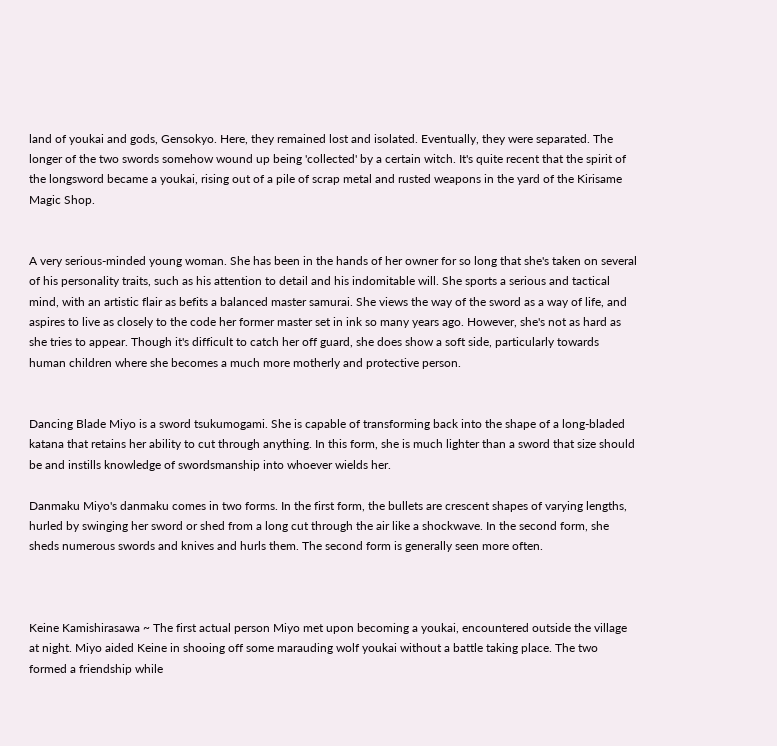land of youkai and gods, Gensokyo. Here, they remained lost and isolated. Eventually, they were separated. The longer of the two swords somehow wound up being 'collected' by a certain witch. It's quite recent that the spirit of the longsword became a youkai, rising out of a pile of scrap metal and rusted weapons in the yard of the Kirisame Magic Shop.


A very serious-minded young woman. She has been in the hands of her owner for so long that she's taken on several of his personality traits, such as his attention to detail and his indomitable will. She sports a serious and tactical mind, with an artistic flair as befits a balanced master samurai. She views the way of the sword as a way of life, and aspires to live as closely to the code her former master set in ink so many years ago. However, she's not as hard as she tries to appear. Though it's difficult to catch her off guard, she does show a soft side, particularly towards human children where she becomes a much more motherly and protective person.


Dancing Blade Miyo is a sword tsukumogami. She is capable of transforming back into the shape of a long-bladed katana that retains her ability to cut through anything. In this form, she is much lighter than a sword that size should be and instills knowledge of swordsmanship into whoever wields her.

Danmaku Miyo's danmaku comes in two forms. In the first form, the bullets are crescent shapes of varying lengths, hurled by swinging her sword or shed from a long cut through the air like a shockwave. In the second form, she sheds numerous swords and knives and hurls them. The second form is generally seen more often.



Keine Kamishirasawa ~ The first actual person Miyo met upon becoming a youkai, encountered outside the village at night. Miyo aided Keine in shooing off some marauding wolf youkai without a battle taking place. The two formed a friendship while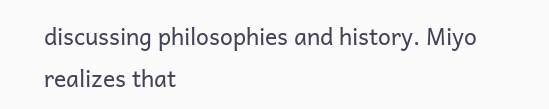discussing philosophies and history. Miyo realizes that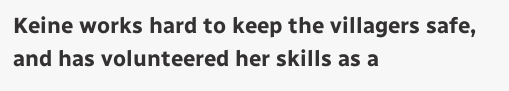Keine works hard to keep the villagers safe, and has volunteered her skills as a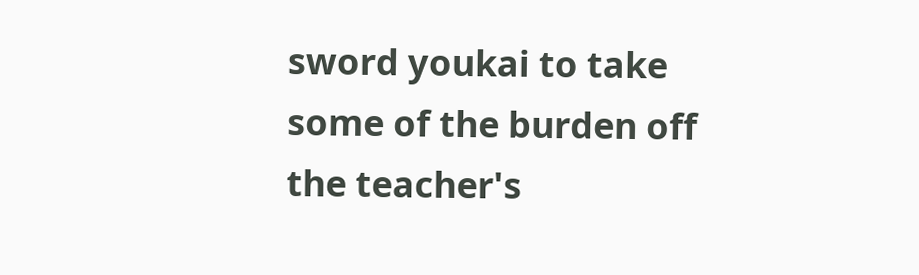sword youkai to take some of the burden off the teacher's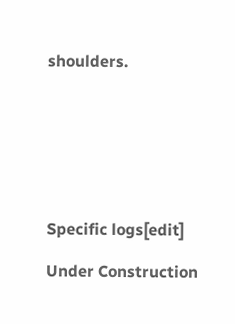shoulders.







Specific logs[edit]

Under Construction